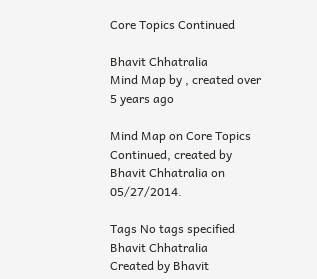Core Topics Continued

Bhavit Chhatralia
Mind Map by , created over 5 years ago

Mind Map on Core Topics Continued, created by Bhavit Chhatralia on 05/27/2014.

Tags No tags specified
Bhavit Chhatralia
Created by Bhavit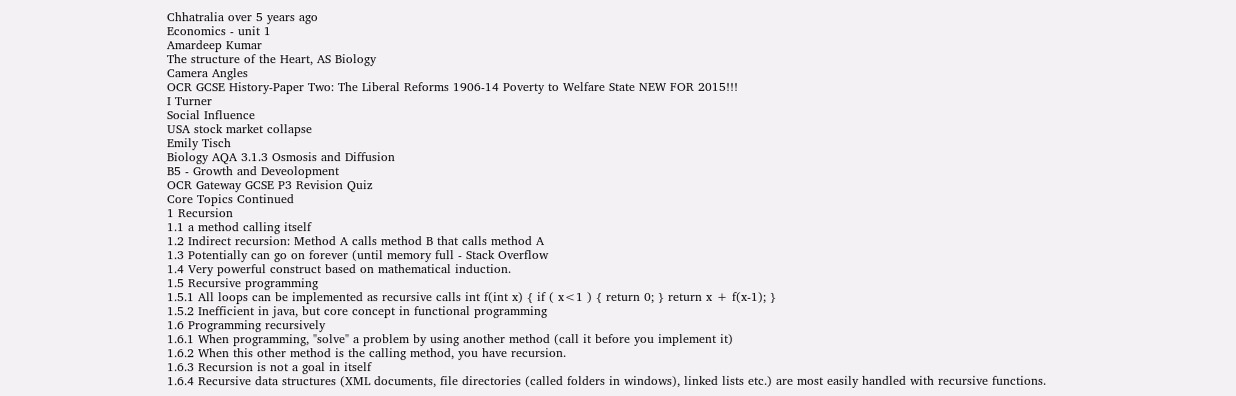Chhatralia over 5 years ago
Economics - unit 1
Amardeep Kumar
The structure of the Heart, AS Biology
Camera Angles
OCR GCSE History-Paper Two: The Liberal Reforms 1906-14 Poverty to Welfare State NEW FOR 2015!!!
I Turner
Social Influence
USA stock market collapse
Emily Tisch
Biology AQA 3.1.3 Osmosis and Diffusion
B5 - Growth and Deveolopment
OCR Gateway GCSE P3 Revision Quiz
Core Topics Continued
1 Recursion
1.1 a method calling itself
1.2 Indirect recursion: Method A calls method B that calls method A
1.3 Potentially can go on forever (until memory full - Stack Overflow
1.4 Very powerful construct based on mathematical induction.
1.5 Recursive programming
1.5.1 All loops can be implemented as recursive calls int f(int x) { if ( x<1 ) { return 0; } return x + f(x-1); }
1.5.2 Inefficient in java, but core concept in functional programming
1.6 Programming recursively
1.6.1 When programming, "solve" a problem by using another method (call it before you implement it)
1.6.2 When this other method is the calling method, you have recursion.
1.6.3 Recursion is not a goal in itself
1.6.4 Recursive data structures (XML documents, file directories (called folders in windows), linked lists etc.) are most easily handled with recursive functions.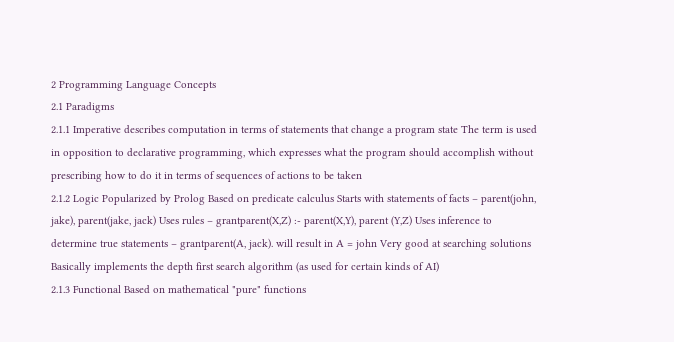2 Programming Language Concepts
2.1 Paradigms
2.1.1 Imperative describes computation in terms of statements that change a program state The term is used in opposition to declarative programming, which expresses what the program should accomplish without prescribing how to do it in terms of sequences of actions to be taken
2.1.2 Logic Popularized by Prolog Based on predicate calculus Starts with statements of facts – parent(john, jake), parent(jake, jack) Uses rules – grantparent(X,Z) :- parent(X,Y), parent (Y,Z) Uses inference to determine true statements – grantparent(A, jack). will result in A = john Very good at searching solutions Basically implements the depth first search algorithm (as used for certain kinds of AI)
2.1.3 Functional Based on mathematical "pure" functions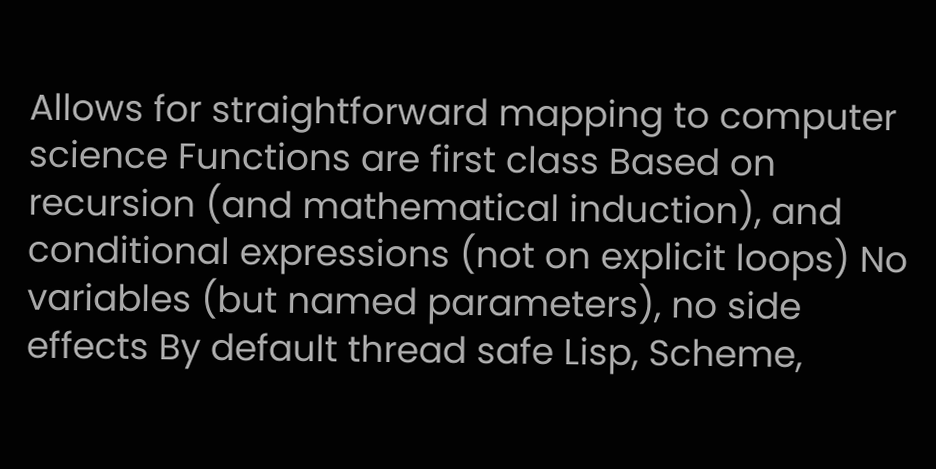Allows for straightforward mapping to computer science Functions are first class Based on recursion (and mathematical induction), and conditional expressions (not on explicit loops) No variables (but named parameters), no side effects By default thread safe Lisp, Scheme,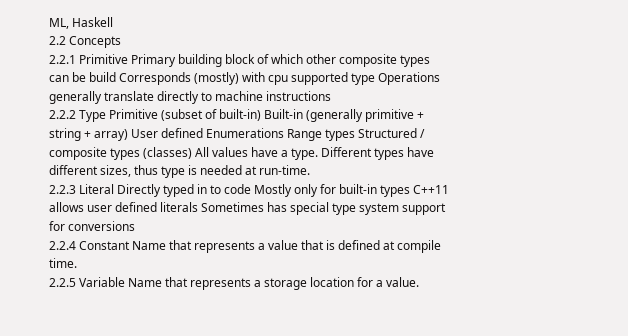ML, Haskell
2.2 Concepts
2.2.1 Primitive Primary building block of which other composite types can be build Corresponds (mostly) with cpu supported type Operations generally translate directly to machine instructions
2.2.2 Type Primitive (subset of built-in) Built-in (generally primitive + string + array) User defined Enumerations Range types Structured / composite types (classes) All values have a type. Different types have different sizes, thus type is needed at run-time.
2.2.3 Literal Directly typed in to code Mostly only for built-in types C++11 allows user defined literals Sometimes has special type system support for conversions
2.2.4 Constant Name that represents a value that is defined at compile time.
2.2.5 Variable Name that represents a storage location for a value.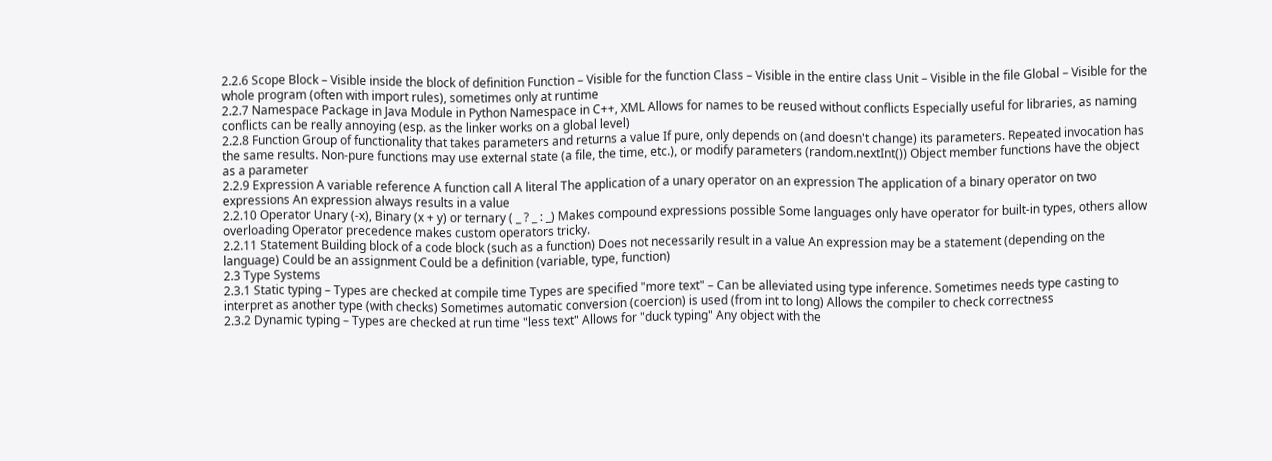2.2.6 Scope Block – Visible inside the block of definition Function – Visible for the function Class – Visible in the entire class Unit – Visible in the file Global – Visible for the whole program (often with import rules), sometimes only at runtime
2.2.7 Namespace Package in Java Module in Python Namespace in C++, XML Allows for names to be reused without conflicts Especially useful for libraries, as naming conflicts can be really annoying (esp. as the linker works on a global level)
2.2.8 Function Group of functionality that takes parameters and returns a value If pure, only depends on (and doesn't change) its parameters. Repeated invocation has the same results. Non-pure functions may use external state (a file, the time, etc.), or modify parameters (random.nextInt()) Object member functions have the object as a parameter
2.2.9 Expression A variable reference A function call A literal The application of a unary operator on an expression The application of a binary operator on two expressions An expression always results in a value
2.2.10 Operator Unary (-x), Binary (x + y) or ternary ( _ ? _ : _) Makes compound expressions possible Some languages only have operator for built-in types, others allow overloading Operator precedence makes custom operators tricky.
2.2.11 Statement Building block of a code block (such as a function) Does not necessarily result in a value An expression may be a statement (depending on the language) Could be an assignment Could be a definition (variable, type, function)
2.3 Type Systems
2.3.1 Static typing – Types are checked at compile time Types are specified "more text" – Can be alleviated using type inference. Sometimes needs type casting to interpret as another type (with checks) Sometimes automatic conversion (coercion) is used (from int to long) Allows the compiler to check correctness
2.3.2 Dynamic typing – Types are checked at run time "less text" Allows for "duck typing" Any object with the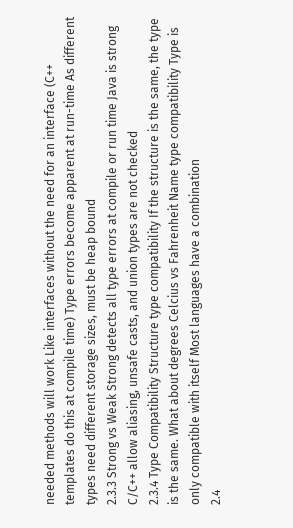needed methods will work Like interfaces without the need for an interface (C++ templates do this at compile time) Type errors become apparent at run-time As different types need different storage sizes, must be heap bound
2.3.3 Strong vs Weak Strong detects all type errors at compile or run time Java is strong C/C++ allow aliasing, unsafe casts, and union types are not checked
2.3.4 Type Compatibility Structure type compatibility If the structure is the same, the type is the same. What about degrees Celcius vs Fahrenheit Name type compatibility Type is only compatible with itself Most languages have a combination
2.4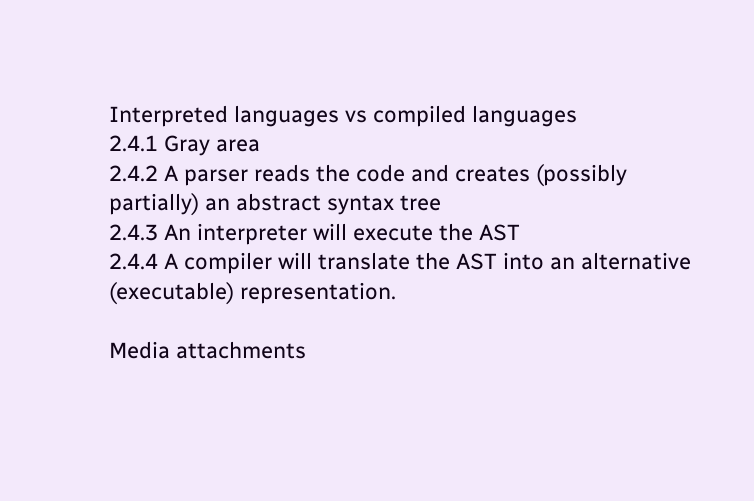Interpreted languages vs compiled languages
2.4.1 Gray area
2.4.2 A parser reads the code and creates (possibly partially) an abstract syntax tree
2.4.3 An interpreter will execute the AST
2.4.4 A compiler will translate the AST into an alternative (executable) representation.

Media attachments